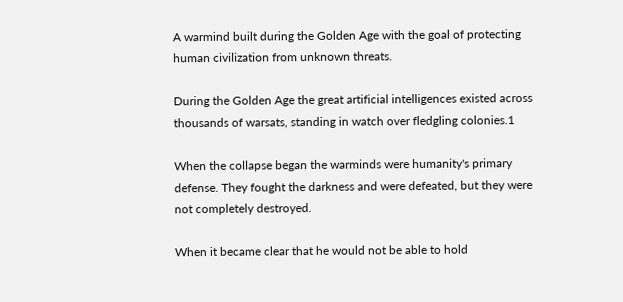A warmind built during the Golden Age with the goal of protecting human civilization from unknown threats.

During the Golden Age the great artificial intelligences existed across thousands of warsats, standing in watch over fledgling colonies.1

When the collapse began the warminds were humanity's primary defense. They fought the darkness and were defeated, but they were not completely destroyed.

When it became clear that he would not be able to hold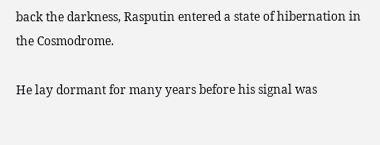back the darkness, Rasputin entered a state of hibernation in the Cosmodrome.

He lay dormant for many years before his signal was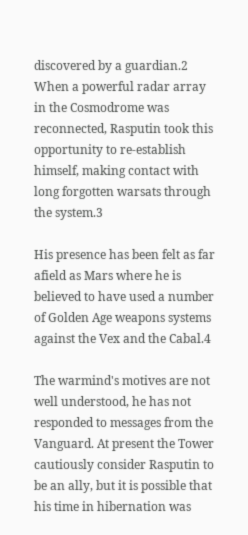discovered by a guardian.2 When a powerful radar array in the Cosmodrome was reconnected, Rasputin took this opportunity to re-establish himself, making contact with long forgotten warsats through the system.3

His presence has been felt as far afield as Mars where he is believed to have used a number of Golden Age weapons systems against the Vex and the Cabal.4

The warmind's motives are not well understood, he has not responded to messages from the Vanguard. At present the Tower cautiously consider Rasputin to be an ally, but it is possible that his time in hibernation was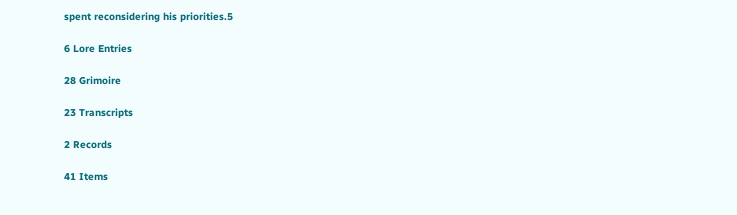spent reconsidering his priorities.5

6 Lore Entries

28 Grimoire

23 Transcripts

2 Records

41 Items